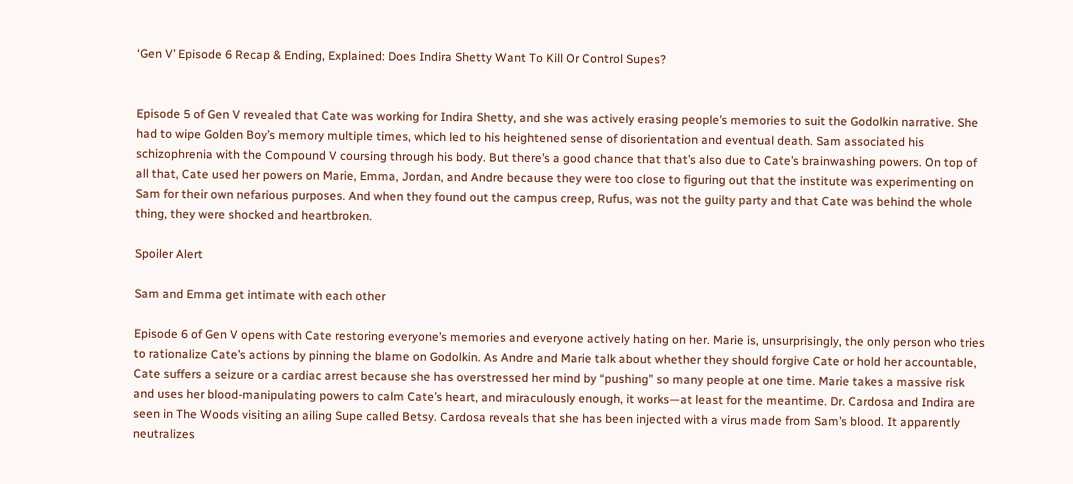‘Gen V’ Episode 6 Recap & Ending, Explained: Does Indira Shetty Want To Kill Or Control Supes?


Episode 5 of Gen V revealed that Cate was working for Indira Shetty, and she was actively erasing people’s memories to suit the Godolkin narrative. She had to wipe Golden Boy’s memory multiple times, which led to his heightened sense of disorientation and eventual death. Sam associated his schizophrenia with the Compound V coursing through his body. But there’s a good chance that that’s also due to Cate’s brainwashing powers. On top of all that, Cate used her powers on Marie, Emma, Jordan, and Andre because they were too close to figuring out that the institute was experimenting on Sam for their own nefarious purposes. And when they found out the campus creep, Rufus, was not the guilty party and that Cate was behind the whole thing, they were shocked and heartbroken.

Spoiler Alert

Sam and Emma get intimate with each other

Episode 6 of Gen V opens with Cate restoring everyone’s memories and everyone actively hating on her. Marie is, unsurprisingly, the only person who tries to rationalize Cate’s actions by pinning the blame on Godolkin. As Andre and Marie talk about whether they should forgive Cate or hold her accountable, Cate suffers a seizure or a cardiac arrest because she has overstressed her mind by “pushing” so many people at one time. Marie takes a massive risk and uses her blood-manipulating powers to calm Cate’s heart, and miraculously enough, it works—at least for the meantime. Dr. Cardosa and Indira are seen in The Woods visiting an ailing Supe called Betsy. Cardosa reveals that she has been injected with a virus made from Sam’s blood. It apparently neutralizes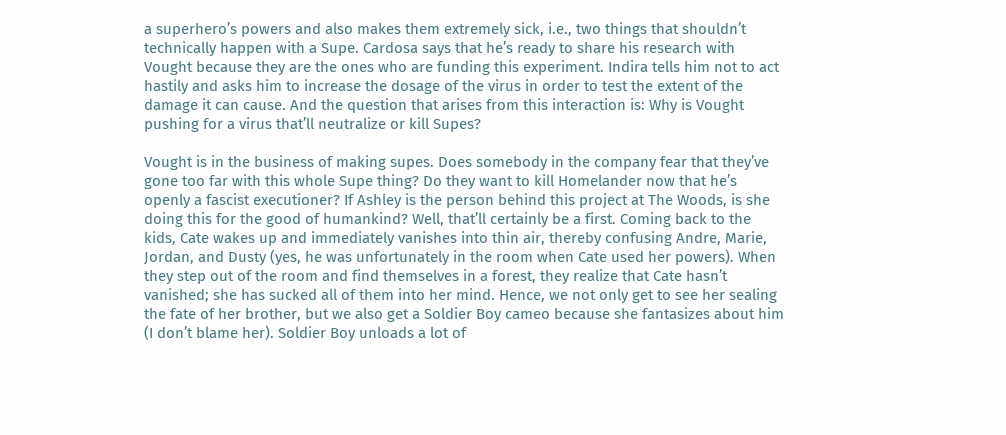a superhero’s powers and also makes them extremely sick, i.e., two things that shouldn’t technically happen with a Supe. Cardosa says that he’s ready to share his research with Vought because they are the ones who are funding this experiment. Indira tells him not to act hastily and asks him to increase the dosage of the virus in order to test the extent of the damage it can cause. And the question that arises from this interaction is: Why is Vought pushing for a virus that’ll neutralize or kill Supes?

Vought is in the business of making supes. Does somebody in the company fear that they’ve gone too far with this whole Supe thing? Do they want to kill Homelander now that he’s openly a fascist executioner? If Ashley is the person behind this project at The Woods, is she doing this for the good of humankind? Well, that’ll certainly be a first. Coming back to the kids, Cate wakes up and immediately vanishes into thin air, thereby confusing Andre, Marie, Jordan, and Dusty (yes, he was unfortunately in the room when Cate used her powers). When they step out of the room and find themselves in a forest, they realize that Cate hasn’t vanished; she has sucked all of them into her mind. Hence, we not only get to see her sealing the fate of her brother, but we also get a Soldier Boy cameo because she fantasizes about him (I don’t blame her). Soldier Boy unloads a lot of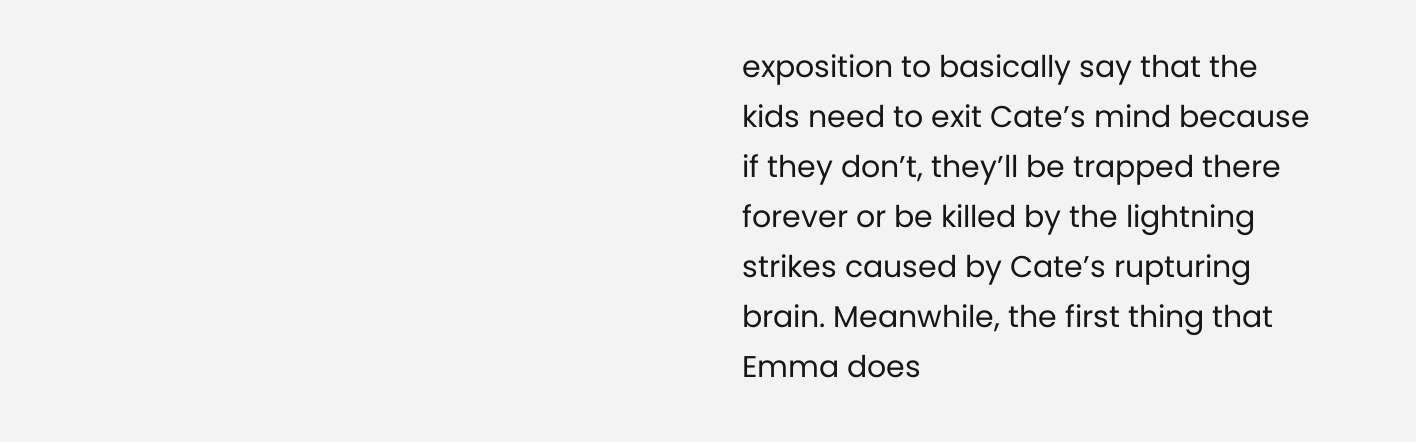exposition to basically say that the kids need to exit Cate’s mind because if they don’t, they’ll be trapped there forever or be killed by the lightning strikes caused by Cate’s rupturing brain. Meanwhile, the first thing that Emma does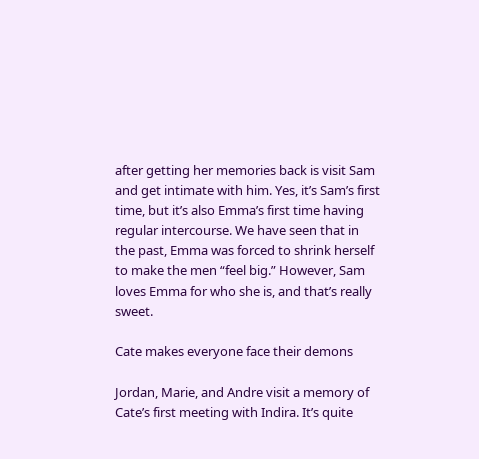after getting her memories back is visit Sam and get intimate with him. Yes, it’s Sam’s first time, but it’s also Emma’s first time having regular intercourse. We have seen that in the past, Emma was forced to shrink herself to make the men “feel big.” However, Sam loves Emma for who she is, and that’s really sweet.

Cate makes everyone face their demons

Jordan, Marie, and Andre visit a memory of Cate’s first meeting with Indira. It’s quite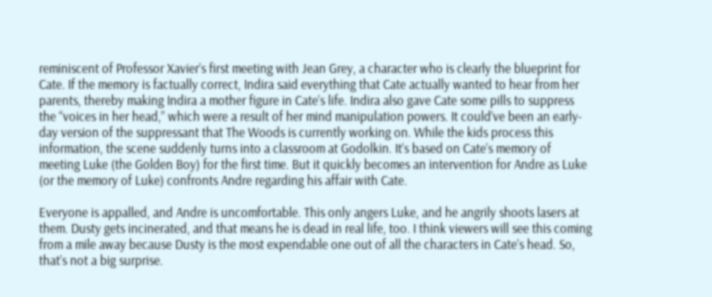reminiscent of Professor Xavier’s first meeting with Jean Grey, a character who is clearly the blueprint for Cate. If the memory is factually correct, Indira said everything that Cate actually wanted to hear from her parents, thereby making Indira a mother figure in Cate’s life. Indira also gave Cate some pills to suppress the “voices in her head,” which were a result of her mind manipulation powers. It could’ve been an early-day version of the suppressant that The Woods is currently working on. While the kids process this information, the scene suddenly turns into a classroom at Godolkin. It’s based on Cate’s memory of meeting Luke (the Golden Boy) for the first time. But it quickly becomes an intervention for Andre as Luke (or the memory of Luke) confronts Andre regarding his affair with Cate.

Everyone is appalled, and Andre is uncomfortable. This only angers Luke, and he angrily shoots lasers at them. Dusty gets incinerated, and that means he is dead in real life, too. I think viewers will see this coming from a mile away because Dusty is the most expendable one out of all the characters in Cate’s head. So, that’s not a big surprise.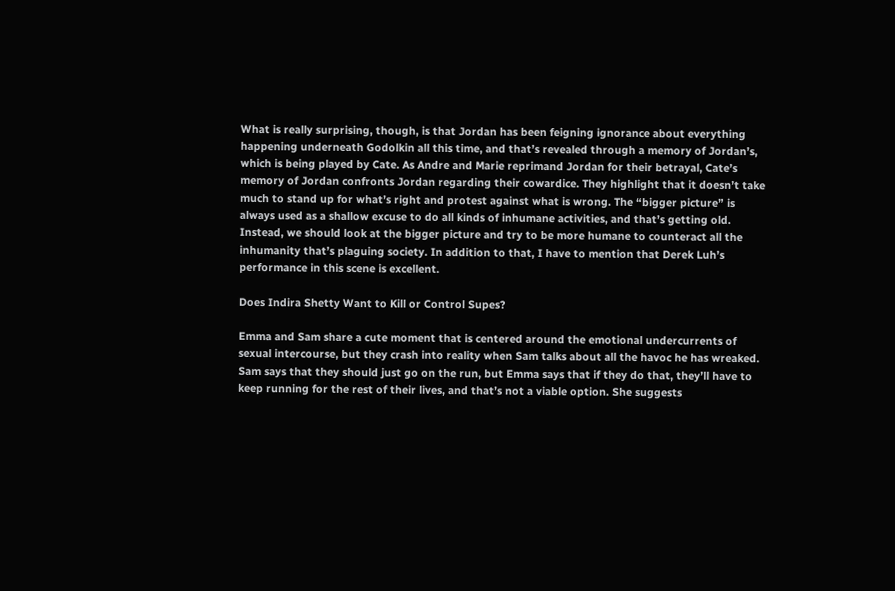What is really surprising, though, is that Jordan has been feigning ignorance about everything happening underneath Godolkin all this time, and that’s revealed through a memory of Jordan’s, which is being played by Cate. As Andre and Marie reprimand Jordan for their betrayal, Cate’s memory of Jordan confronts Jordan regarding their cowardice. They highlight that it doesn’t take much to stand up for what’s right and protest against what is wrong. The “bigger picture” is always used as a shallow excuse to do all kinds of inhumane activities, and that’s getting old. Instead, we should look at the bigger picture and try to be more humane to counteract all the inhumanity that’s plaguing society. In addition to that, I have to mention that Derek Luh’s performance in this scene is excellent.

Does Indira Shetty Want to Kill or Control Supes?

Emma and Sam share a cute moment that is centered around the emotional undercurrents of sexual intercourse, but they crash into reality when Sam talks about all the havoc he has wreaked. Sam says that they should just go on the run, but Emma says that if they do that, they’ll have to keep running for the rest of their lives, and that’s not a viable option. She suggests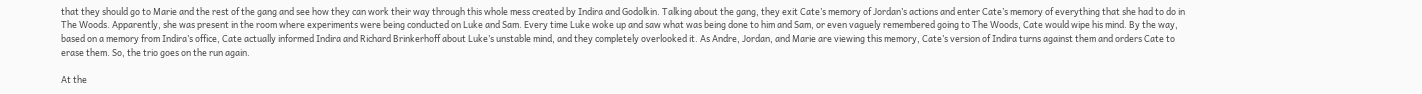that they should go to Marie and the rest of the gang and see how they can work their way through this whole mess created by Indira and Godolkin. Talking about the gang, they exit Cate’s memory of Jordan’s actions and enter Cate’s memory of everything that she had to do in The Woods. Apparently, she was present in the room where experiments were being conducted on Luke and Sam. Every time Luke woke up and saw what was being done to him and Sam, or even vaguely remembered going to The Woods, Cate would wipe his mind. By the way, based on a memory from Indira’s office, Cate actually informed Indira and Richard Brinkerhoff about Luke’s unstable mind, and they completely overlooked it. As Andre, Jordan, and Marie are viewing this memory, Cate’s version of Indira turns against them and orders Cate to erase them. So, the trio goes on the run again.

At the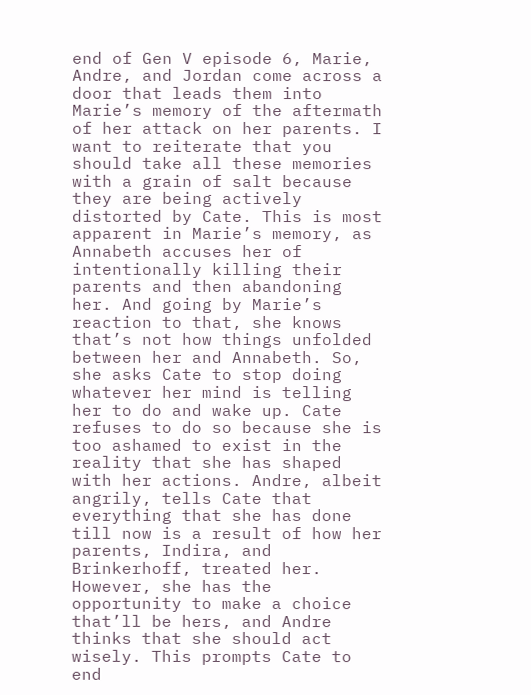end of Gen V episode 6, Marie, Andre, and Jordan come across a door that leads them into Marie’s memory of the aftermath of her attack on her parents. I want to reiterate that you should take all these memories with a grain of salt because they are being actively distorted by Cate. This is most apparent in Marie’s memory, as Annabeth accuses her of intentionally killing their parents and then abandoning her. And going by Marie’s reaction to that, she knows that’s not how things unfolded between her and Annabeth. So, she asks Cate to stop doing whatever her mind is telling her to do and wake up. Cate refuses to do so because she is too ashamed to exist in the reality that she has shaped with her actions. Andre, albeit angrily, tells Cate that everything that she has done till now is a result of how her parents, Indira, and Brinkerhoff, treated her. However, she has the opportunity to make a choice that’ll be hers, and Andre thinks that she should act wisely. This prompts Cate to end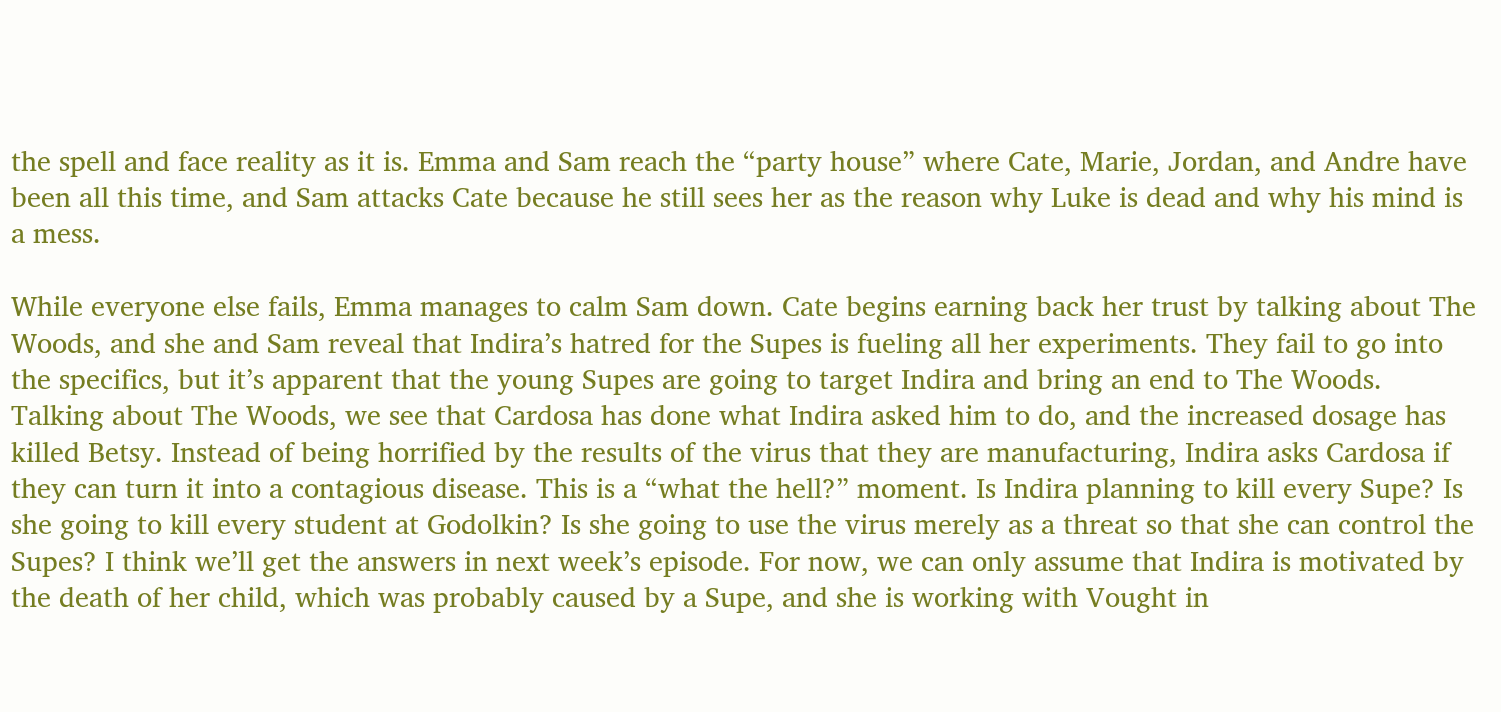the spell and face reality as it is. Emma and Sam reach the “party house” where Cate, Marie, Jordan, and Andre have been all this time, and Sam attacks Cate because he still sees her as the reason why Luke is dead and why his mind is a mess.

While everyone else fails, Emma manages to calm Sam down. Cate begins earning back her trust by talking about The Woods, and she and Sam reveal that Indira’s hatred for the Supes is fueling all her experiments. They fail to go into the specifics, but it’s apparent that the young Supes are going to target Indira and bring an end to The Woods. Talking about The Woods, we see that Cardosa has done what Indira asked him to do, and the increased dosage has killed Betsy. Instead of being horrified by the results of the virus that they are manufacturing, Indira asks Cardosa if they can turn it into a contagious disease. This is a “what the hell?” moment. Is Indira planning to kill every Supe? Is she going to kill every student at Godolkin? Is she going to use the virus merely as a threat so that she can control the Supes? I think we’ll get the answers in next week’s episode. For now, we can only assume that Indira is motivated by the death of her child, which was probably caused by a Supe, and she is working with Vought in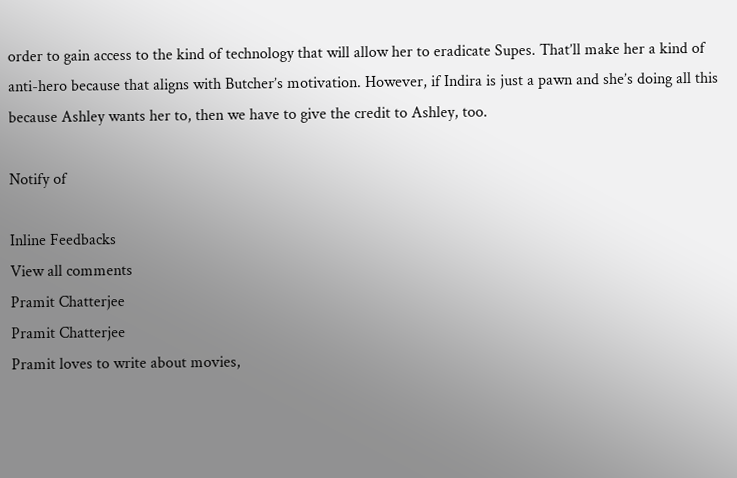order to gain access to the kind of technology that will allow her to eradicate Supes. That’ll make her a kind of anti-hero because that aligns with Butcher’s motivation. However, if Indira is just a pawn and she’s doing all this because Ashley wants her to, then we have to give the credit to Ashley, too.

Notify of

Inline Feedbacks
View all comments
Pramit Chatterjee
Pramit Chatterjee
Pramit loves to write about movies,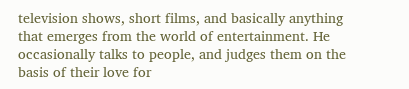television shows, short films, and basically anything that emerges from the world of entertainment. He occasionally talks to people, and judges them on the basis of their love for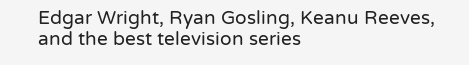Edgar Wright, Ryan Gosling, Keanu Reeves, and the best television series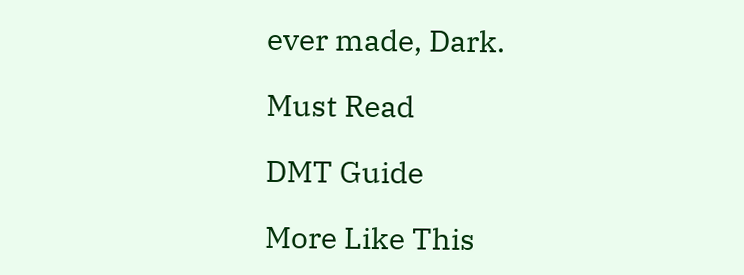ever made, Dark.

Must Read

DMT Guide

More Like This